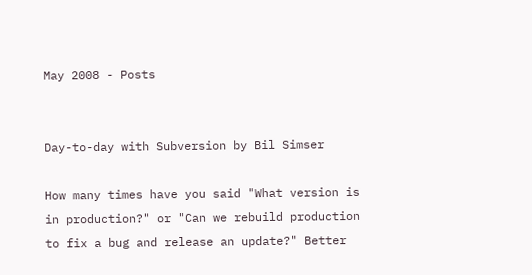May 2008 - Posts


Day-to-day with Subversion by Bil Simser

How many times have you said "What version is in production?" or "Can we rebuild production to fix a bug and release an update?" Better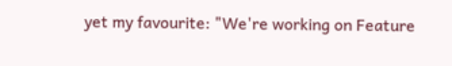yet my favourite: "We're working on Feature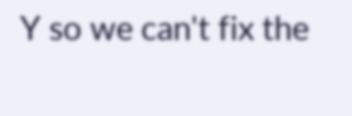Y so we can't fix the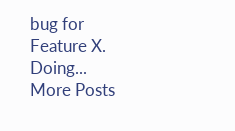bug for Feature X. Doing...
More Posts